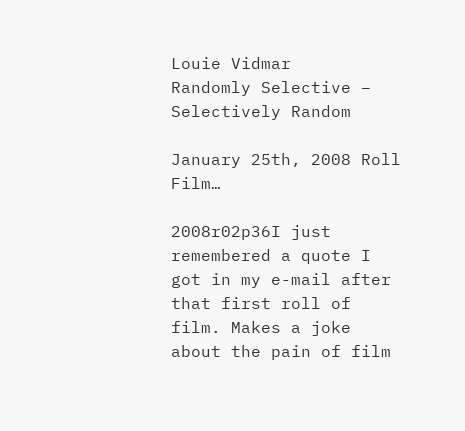Louie Vidmar
Randomly Selective – Selectively Random

January 25th, 2008 Roll Film…

2008r02p36I just remembered a quote I got in my e-mail after that first roll of film. Makes a joke about the pain of film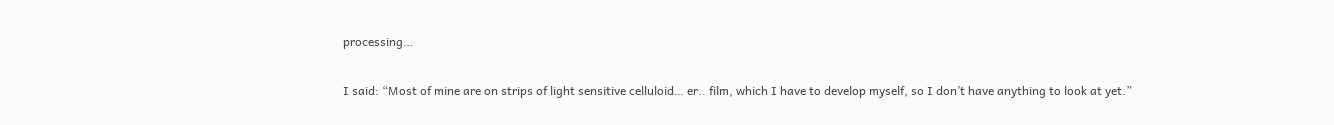processing…

I said: “Most of mine are on strips of light sensitive celluloid… er.. film, which I have to develop myself, so I don’t have anything to look at yet.”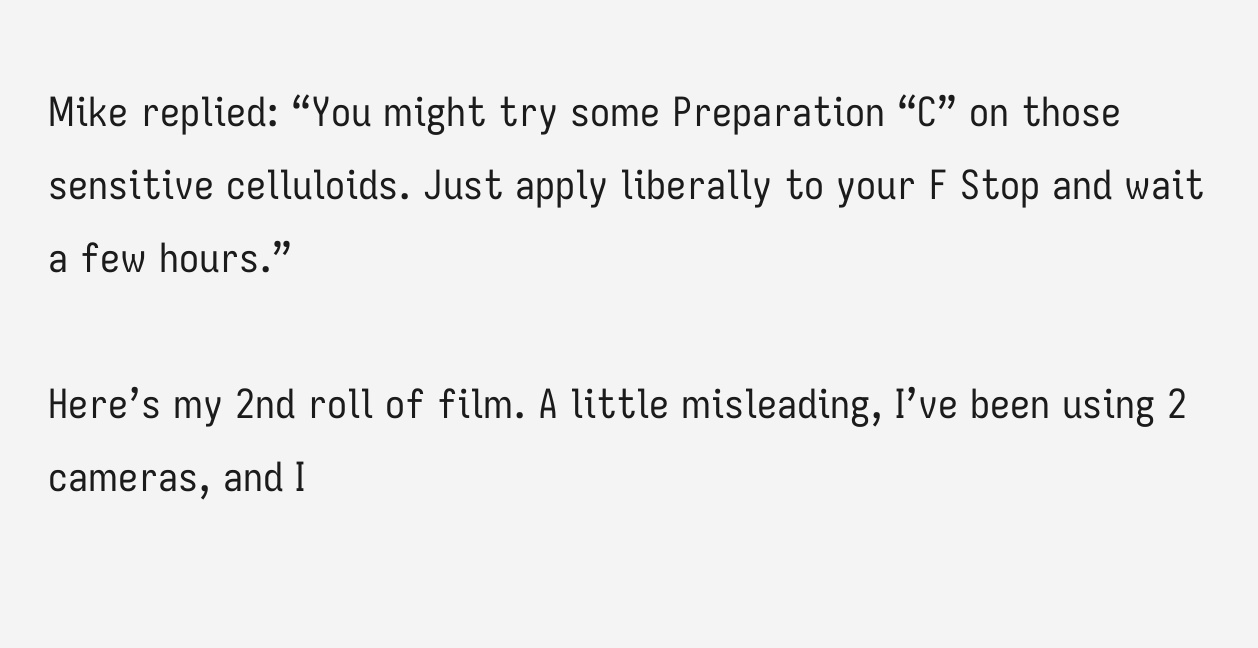Mike replied: “You might try some Preparation “C” on those sensitive celluloids. Just apply liberally to your F Stop and wait a few hours.”

Here’s my 2nd roll of film. A little misleading, I’ve been using 2 cameras, and I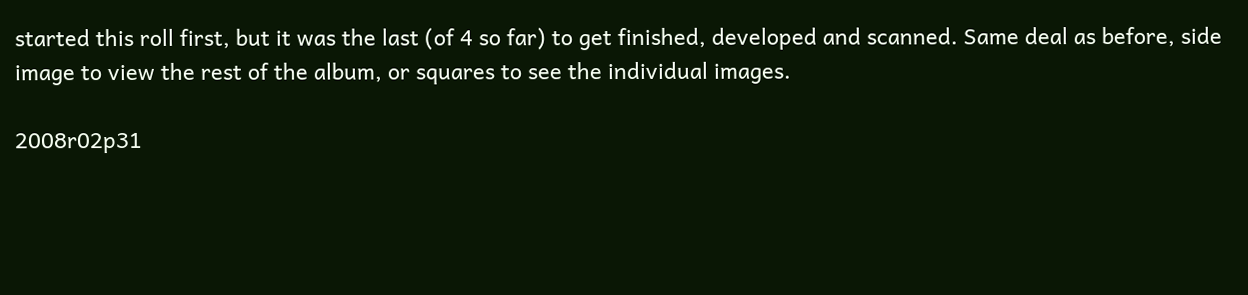started this roll first, but it was the last (of 4 so far) to get finished, developed and scanned. Same deal as before, side image to view the rest of the album, or squares to see the individual images.

2008r02p31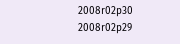2008r02p30 2008r02p29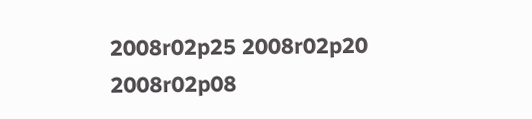2008r02p25 2008r02p20 2008r02p08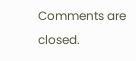Comments are closed.